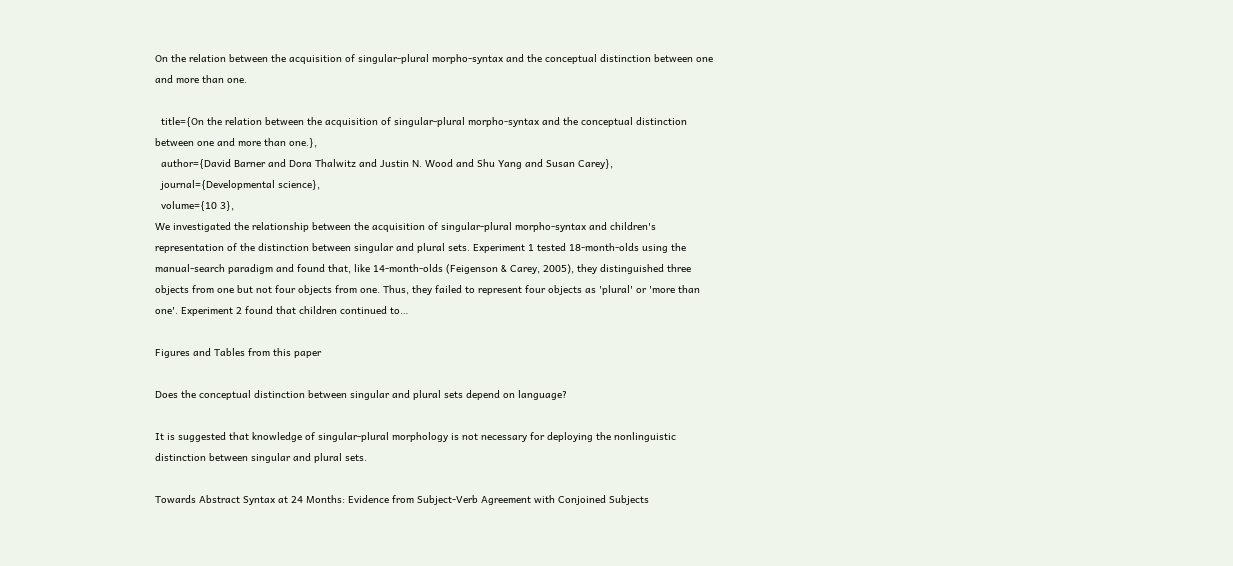On the relation between the acquisition of singular-plural morpho-syntax and the conceptual distinction between one and more than one.

  title={On the relation between the acquisition of singular-plural morpho-syntax and the conceptual distinction between one and more than one.},
  author={David Barner and Dora Thalwitz and Justin N. Wood and Shu Yang and Susan Carey},
  journal={Developmental science},
  volume={10 3},
We investigated the relationship between the acquisition of singular-plural morpho-syntax and children's representation of the distinction between singular and plural sets. Experiment 1 tested 18-month-olds using the manual-search paradigm and found that, like 14-month-olds (Feigenson & Carey, 2005), they distinguished three objects from one but not four objects from one. Thus, they failed to represent four objects as 'plural' or 'more than one'. Experiment 2 found that children continued to…

Figures and Tables from this paper

Does the conceptual distinction between singular and plural sets depend on language?

It is suggested that knowledge of singular-plural morphology is not necessary for deploying the nonlinguistic distinction between singular and plural sets.

Towards Abstract Syntax at 24 Months: Evidence from Subject-Verb Agreement with Conjoined Subjects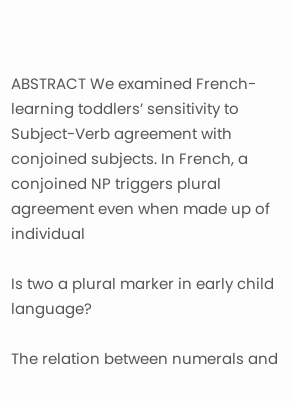ABSTRACT We examined French-learning toddlers’ sensitivity to Subject-Verb agreement with conjoined subjects. In French, a conjoined NP triggers plural agreement even when made up of individual

Is two a plural marker in early child language?

The relation between numerals and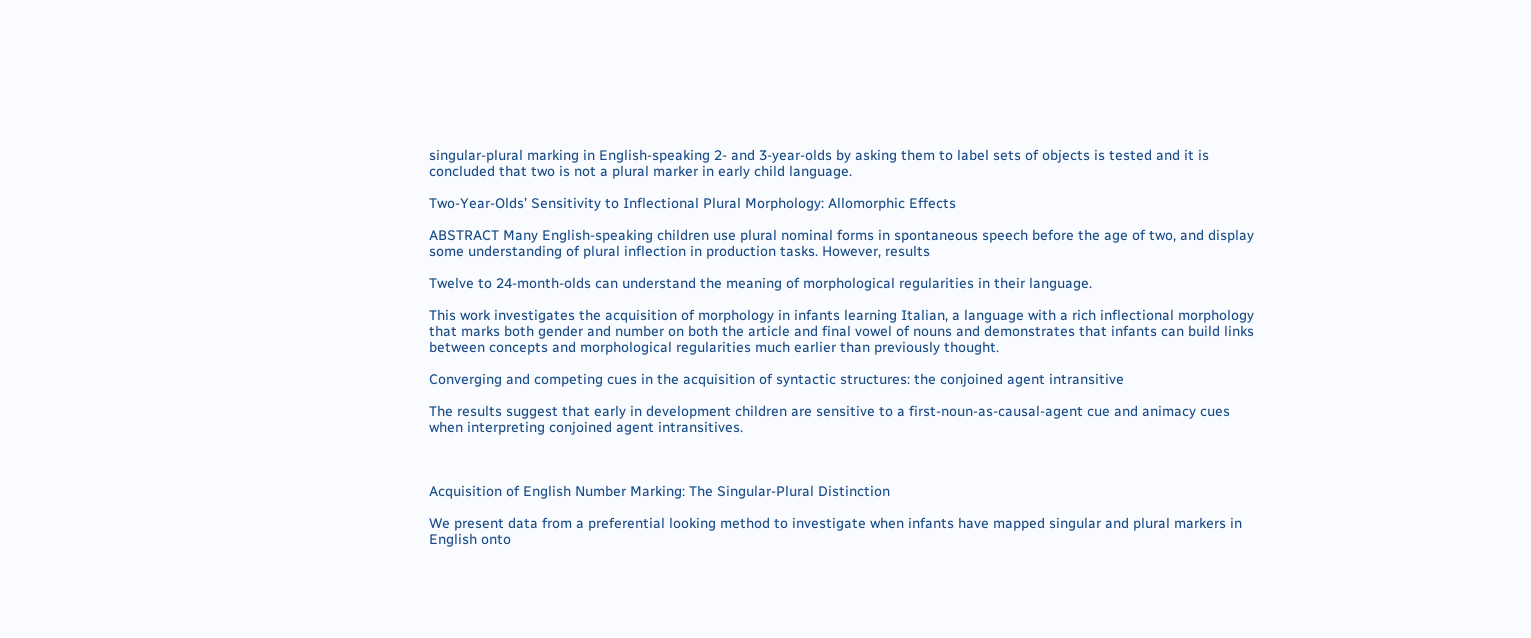singular-plural marking in English-speaking 2- and 3-year-olds by asking them to label sets of objects is tested and it is concluded that two is not a plural marker in early child language.

Two-Year-Olds’ Sensitivity to Inflectional Plural Morphology: Allomorphic Effects

ABSTRACT Many English-speaking children use plural nominal forms in spontaneous speech before the age of two, and display some understanding of plural inflection in production tasks. However, results

Twelve to 24-month-olds can understand the meaning of morphological regularities in their language.

This work investigates the acquisition of morphology in infants learning Italian, a language with a rich inflectional morphology that marks both gender and number on both the article and final vowel of nouns and demonstrates that infants can build links between concepts and morphological regularities much earlier than previously thought.

Converging and competing cues in the acquisition of syntactic structures: the conjoined agent intransitive

The results suggest that early in development children are sensitive to a first-noun-as-causal-agent cue and animacy cues when interpreting conjoined agent intransitives.



Acquisition of English Number Marking: The Singular-Plural Distinction

We present data from a preferential looking method to investigate when infants have mapped singular and plural markers in English onto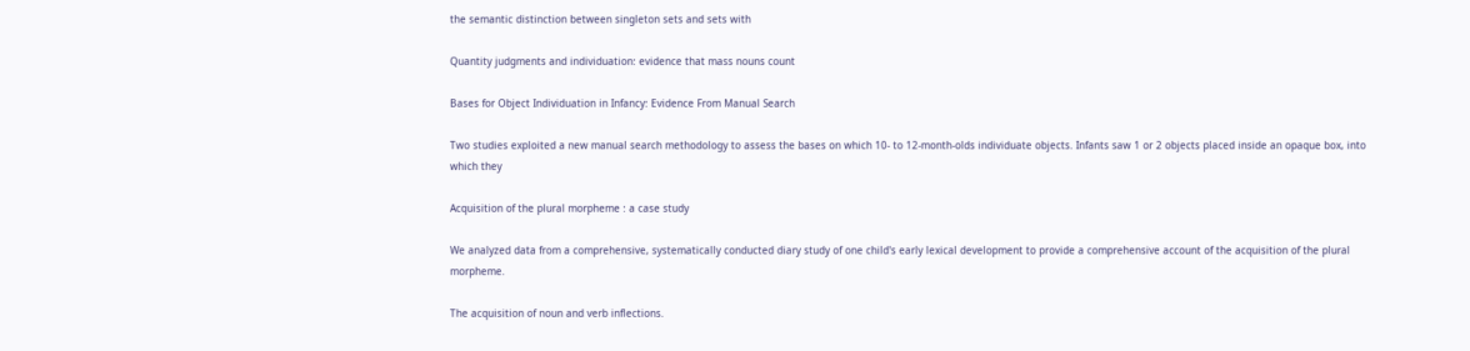the semantic distinction between singleton sets and sets with

Quantity judgments and individuation: evidence that mass nouns count

Bases for Object Individuation in Infancy: Evidence From Manual Search

Two studies exploited a new manual search methodology to assess the bases on which 10- to 12-month-olds individuate objects. Infants saw 1 or 2 objects placed inside an opaque box, into which they

Acquisition of the plural morpheme : a case study

We analyzed data from a comprehensive, systematically conducted diary study of one child's early lexical development to provide a comprehensive account of the acquisition of the plural morpheme.

The acquisition of noun and verb inflections.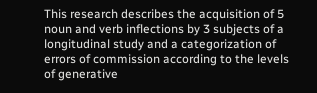This research describes the acquisition of 5 noun and verb inflections by 3 subjects of a longitudinal study and a categorization of errors of commission according to the levels of generative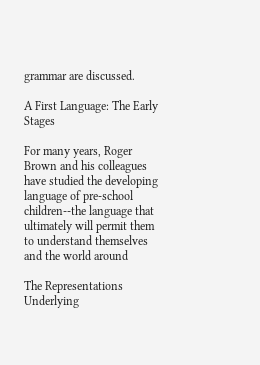grammar are discussed.

A First Language: The Early Stages

For many years, Roger Brown and his colleagues have studied the developing language of pre-school children--the language that ultimately will permit them to understand themselves and the world around

The Representations Underlying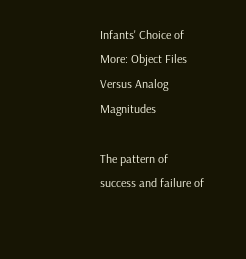Infants' Choice of More: Object Files Versus Analog Magnitudes

The pattern of success and failure of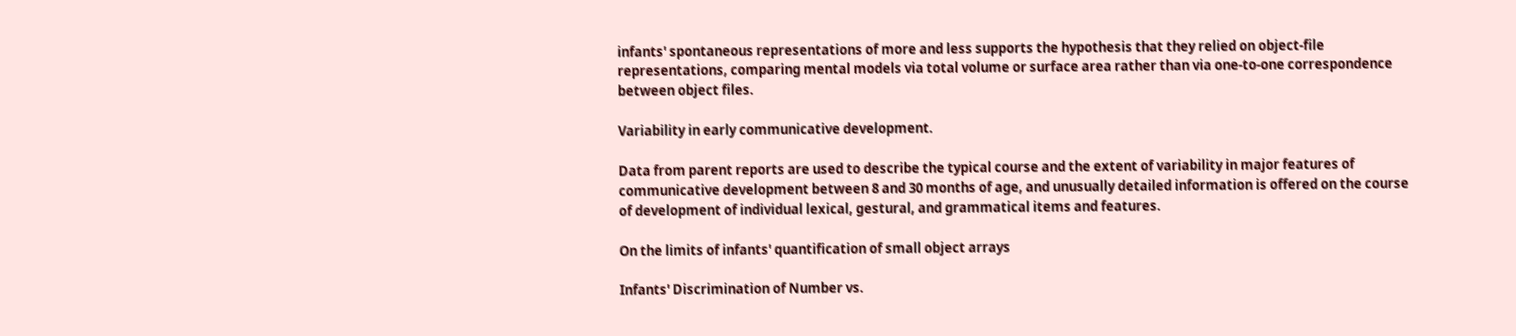infants' spontaneous representations of more and less supports the hypothesis that they relied on object-file representations, comparing mental models via total volume or surface area rather than via one-to-one correspondence between object files.

Variability in early communicative development.

Data from parent reports are used to describe the typical course and the extent of variability in major features of communicative development between 8 and 30 months of age, and unusually detailed information is offered on the course of development of individual lexical, gestural, and grammatical items and features.

On the limits of infants' quantification of small object arrays

Infants' Discrimination of Number vs.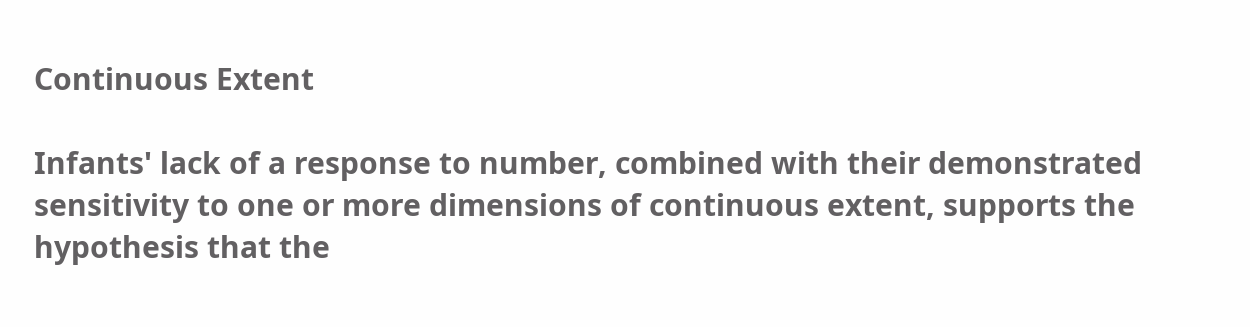Continuous Extent

Infants' lack of a response to number, combined with their demonstrated sensitivity to one or more dimensions of continuous extent, supports the hypothesis that the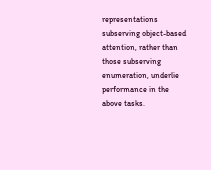representations subserving object-based attention, rather than those subserving enumeration, underlie performance in the above tasks.